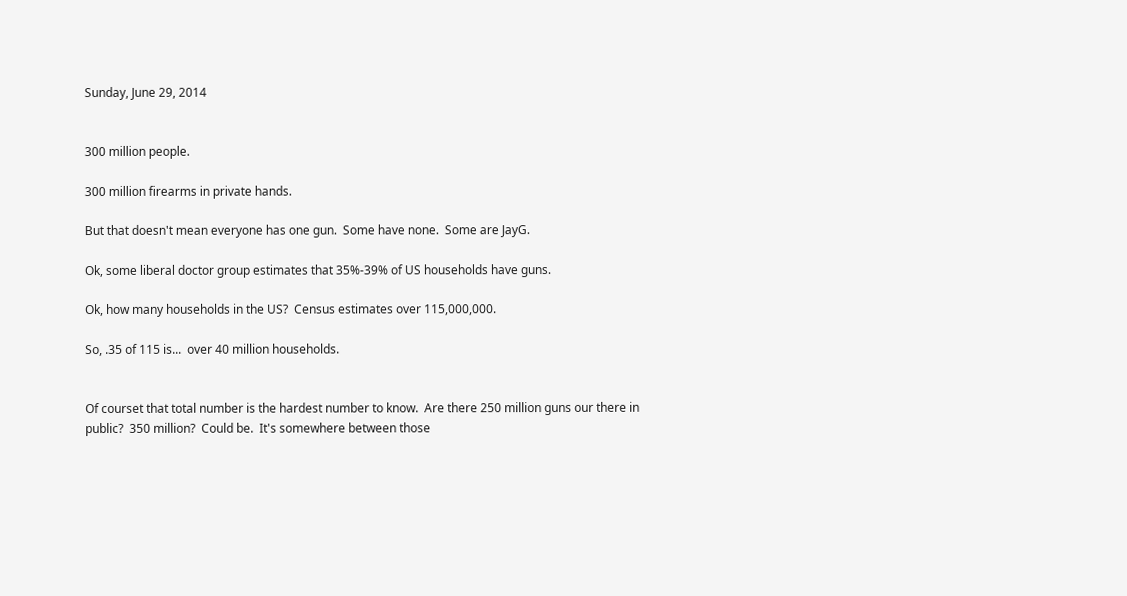Sunday, June 29, 2014


300 million people.

300 million firearms in private hands.

But that doesn't mean everyone has one gun.  Some have none.  Some are JayG.

Ok, some liberal doctor group estimates that 35%-39% of US households have guns.

Ok, how many households in the US?  Census estimates over 115,000,000.

So, .35 of 115 is...  over 40 million households.


Of courset that total number is the hardest number to know.  Are there 250 million guns our there in public?  350 million?  Could be.  It's somewhere between those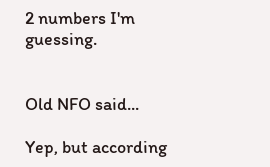2 numbers I'm guessing.


Old NFO said...

Yep, but according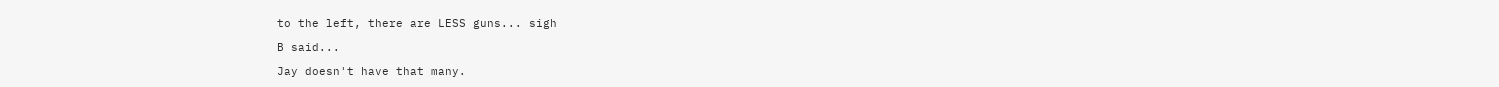to the left, there are LESS guns... sigh

B said...

Jay doesn't have that many.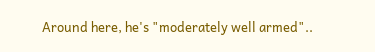Around here, he's "moderately well armed"..